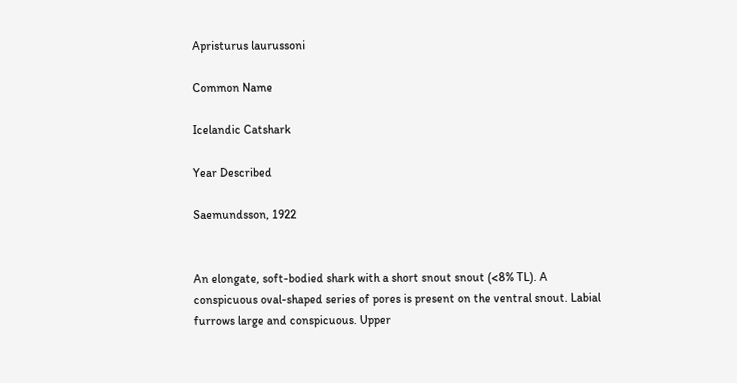Apristurus laurussoni

Common Name

Icelandic Catshark

Year Described

Saemundsson, 1922


An elongate, soft-bodied shark with a short snout snout (<8% TL). A conspicuous oval-shaped series of pores is present on the ventral snout. Labial furrows large and conspicuous. Upper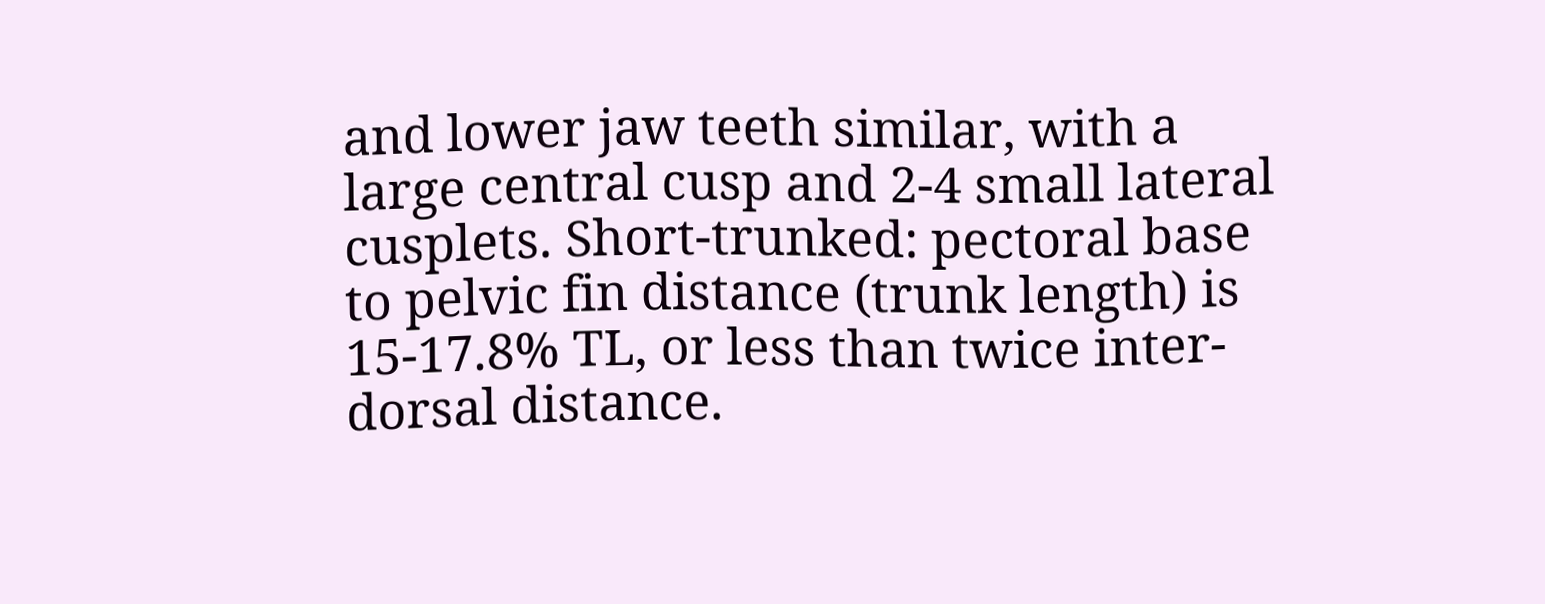and lower jaw teeth similar, with a large central cusp and 2-4 small lateral cusplets. Short-trunked: pectoral base to pelvic fin distance (trunk length) is 15-17.8% TL, or less than twice inter-dorsal distance.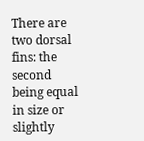There are two dorsal fins: the second being equal in size or slightly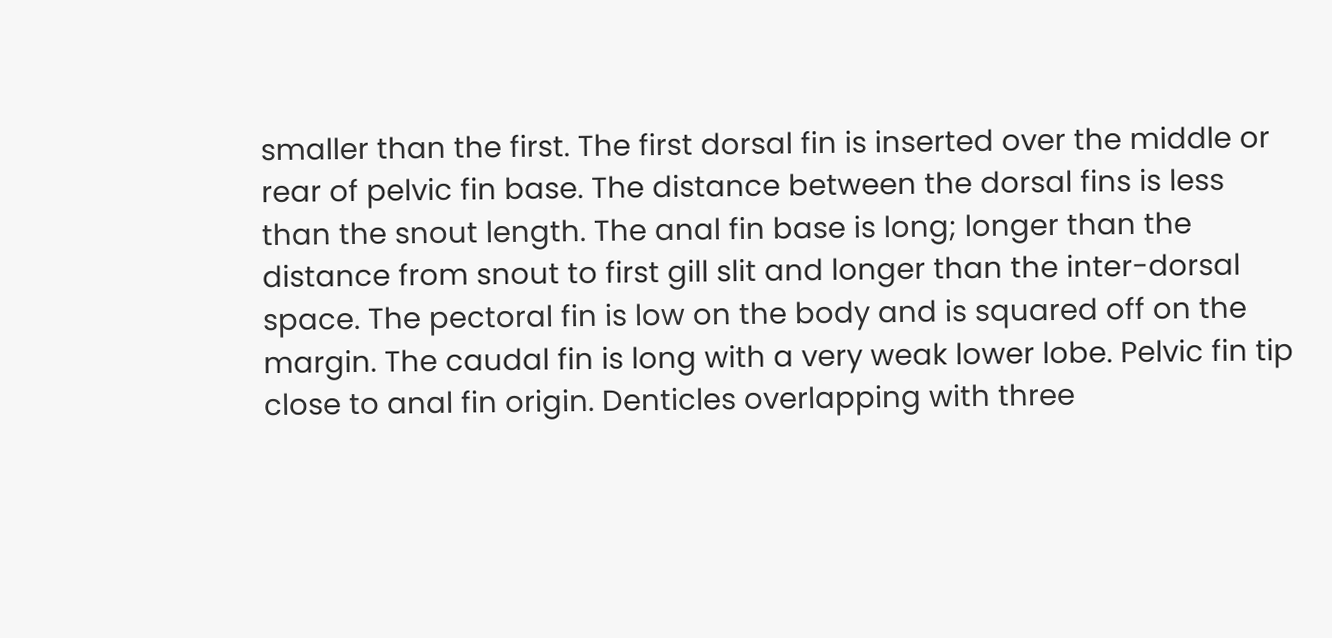smaller than the first. The first dorsal fin is inserted over the middle or rear of pelvic fin base. The distance between the dorsal fins is less than the snout length. The anal fin base is long; longer than the distance from snout to first gill slit and longer than the inter-dorsal space. The pectoral fin is low on the body and is squared off on the margin. The caudal fin is long with a very weak lower lobe. Pelvic fin tip close to anal fin origin. Denticles overlapping with three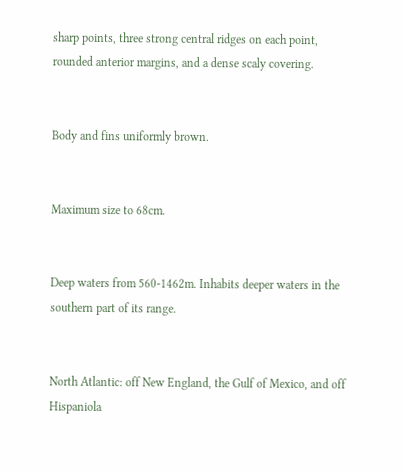sharp points, three strong central ridges on each point, rounded anterior margins, and a dense scaly covering.


Body and fins uniformly brown.


Maximum size to 68cm.


Deep waters from 560-1462m. Inhabits deeper waters in the southern part of its range.


North Atlantic: off New England, the Gulf of Mexico, and off Hispaniola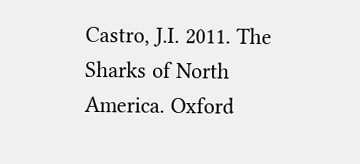Castro, J.I. 2011. The Sharks of North America. Oxford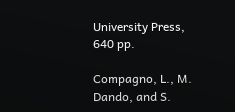University Press, 640 pp.

Compagno, L., M. Dando, and S.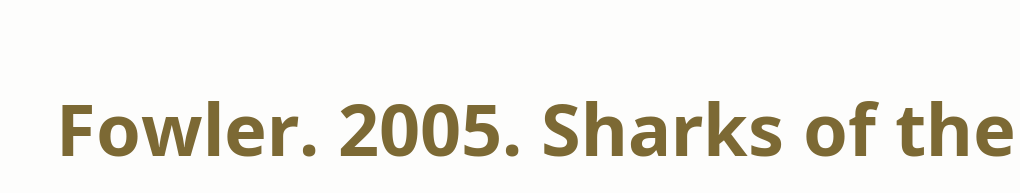Fowler. 2005. Sharks of the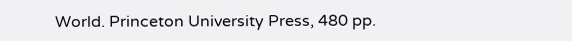World. Princeton University Press, 480 pp.